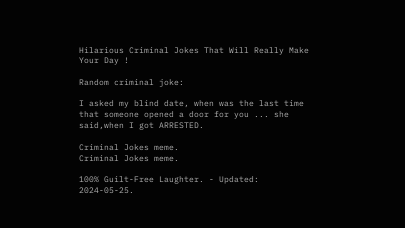Hilarious Criminal Jokes That Will Really Make Your Day !

Random criminal joke:

I asked my blind date, when was the last time that someone opened a door for you ... she said,when I got ARRESTED.

Criminal Jokes meme.
Criminal Jokes meme.

100% Guilt-Free Laughter. - Updated: 2024-05-25.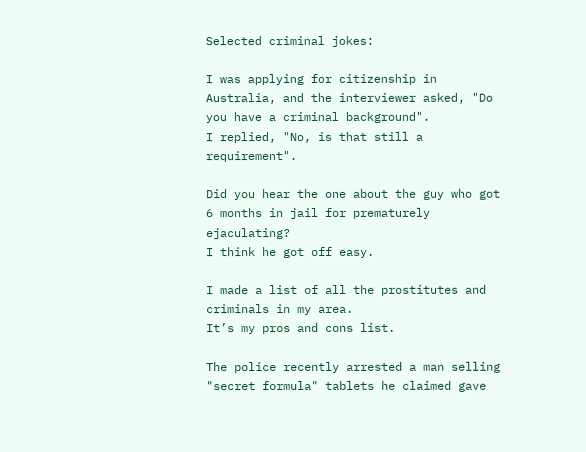Selected criminal jokes:

I was applying for citizenship in Australia, and the interviewer asked, "Do you have a criminal background".
I replied, "No, is that still a requirement".

Did you hear the one about the guy who got 6 months in jail for prematurely ejaculating?
I think he got off easy.

I made a list of all the prostitutes and criminals in my area.
It’s my pros and cons list.

The police recently arrested a man selling "secret formula" tablets he claimed gave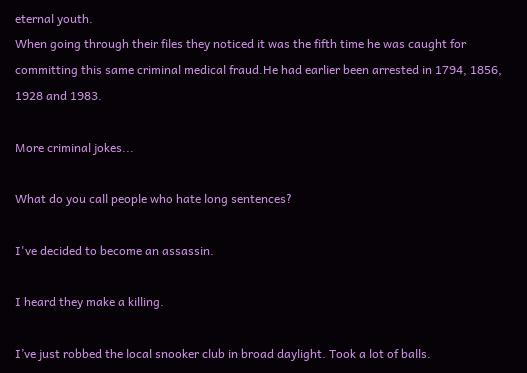eternal youth.
When going through their files they noticed it was the fifth time he was caught for committing this same criminal medical fraud.He had earlier been arrested in 1794, 1856, 1928 and 1983.

More criminal jokes...

What do you call people who hate long sentences?

I've decided to become an assassin.

I heard they make a killing.

I’ve just robbed the local snooker club in broad daylight. Took a lot of balls.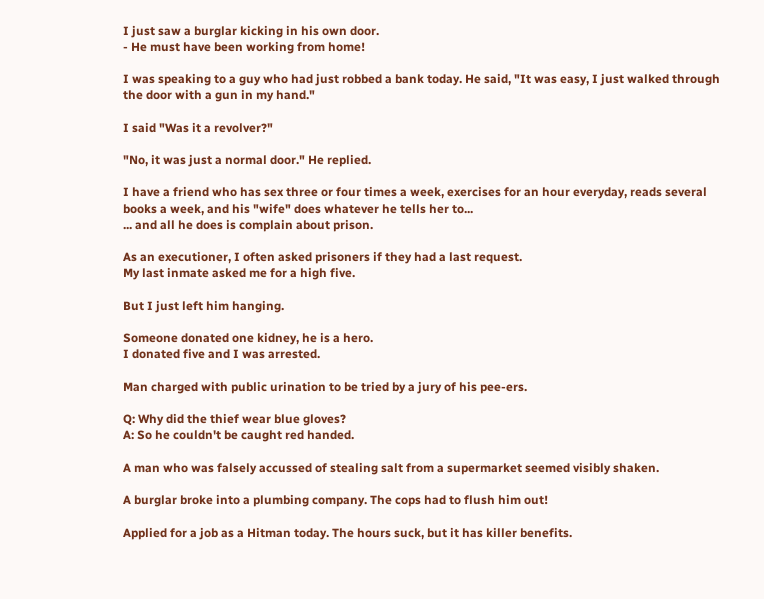I just saw a burglar kicking in his own door.
- He must have been working from home!

I was speaking to a guy who had just robbed a bank today. He said, "It was easy, I just walked through the door with a gun in my hand."

I said "Was it a revolver?"

"No, it was just a normal door." He replied.

I have a friend who has sex three or four times a week, exercises for an hour everyday, reads several books a week, and his "wife" does whatever he tells her to...
... and all he does is complain about prison.

As an executioner, I often asked prisoners if they had a last request.
My last inmate asked me for a high five.

But I just left him hanging.

Someone donated one kidney, he is a hero.
I donated five and I was arrested.

Man charged with public urination to be tried by a jury of his pee-ers.

Q: Why did the thief wear blue gloves?
A: So he couldn't be caught red handed.

A man who was falsely accussed of stealing salt from a supermarket seemed visibly shaken.

A burglar broke into a plumbing company. The cops had to flush him out!

Applied for a job as a Hitman today. The hours suck, but it has killer benefits.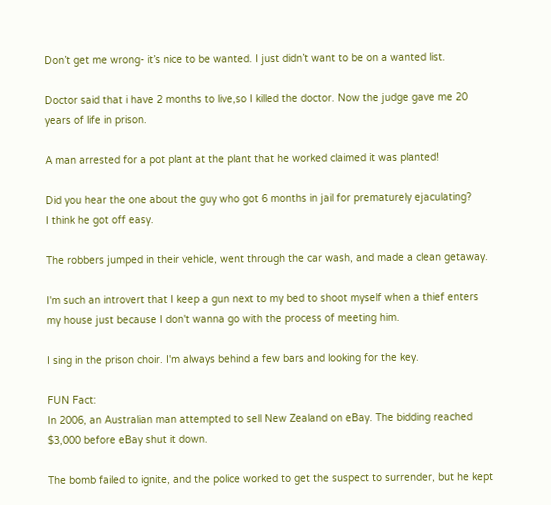Don’t get me wrong- it’s nice to be wanted. I just didn’t want to be on a wanted list.

Doctor said that i have 2 months to live,so I killed the doctor. Now the judge gave me 20 years of life in prison.

A man arrested for a pot plant at the plant that he worked claimed it was planted!

Did you hear the one about the guy who got 6 months in jail for prematurely ejaculating?
I think he got off easy.

The robbers jumped in their vehicle, went through the car wash, and made a clean getaway.

I'm such an introvert that I keep a gun next to my bed to shoot myself when a thief enters my house just because I don't wanna go with the process of meeting him.

I sing in the prison choir. I'm always behind a few bars and looking for the key.

FUN Fact:
In 2006, an Australian man attempted to sell New Zealand on eBay. The bidding reached $3,000 before eBay shut it down.

The bomb failed to ignite, and the police worked to get the suspect to surrender, but he kept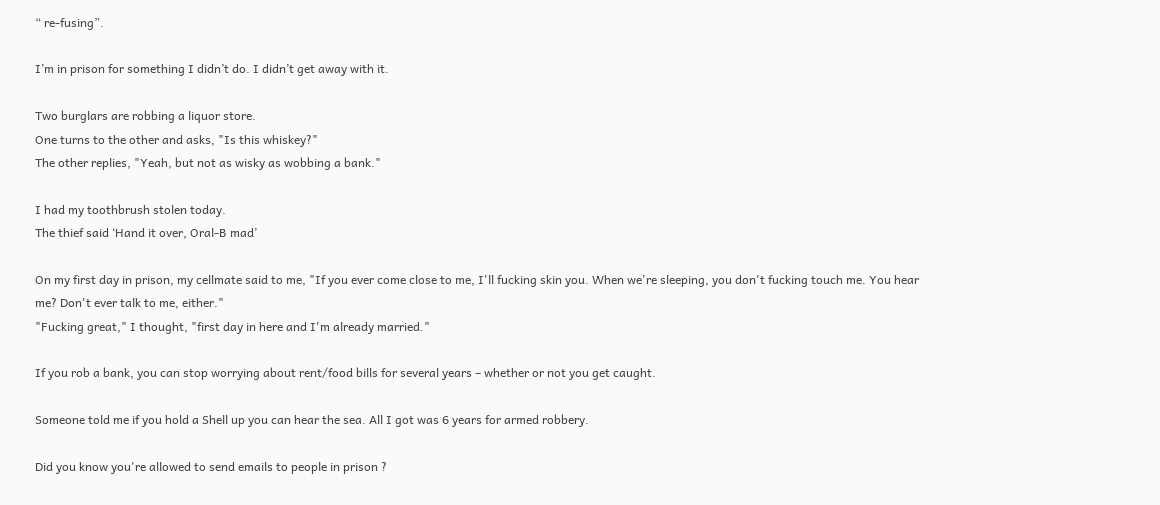“ re-fusing”.

I’m in prison for something I didn’t do. I didn’t get away with it.

Two burglars are robbing a liquor store.
One turns to the other and asks, "Is this whiskey?"
The other replies, "Yeah, but not as wisky as wobbing a bank."

I had my toothbrush stolen today.
The thief said ‘Hand it over, Oral-B mad’

On my first day in prison, my cellmate said to me, "If you ever come close to me, I'll fucking skin you. When we're sleeping, you don't fucking touch me. You hear me? Don't ever talk to me, either."
"Fucking great," I thought, "first day in here and I'm already married."

If you rob a bank, you can stop worrying about rent/food bills for several years – whether or not you get caught.

Someone told me if you hold a Shell up you can hear the sea. All I got was 6 years for armed robbery.

Did you know you're allowed to send emails to people in prison ?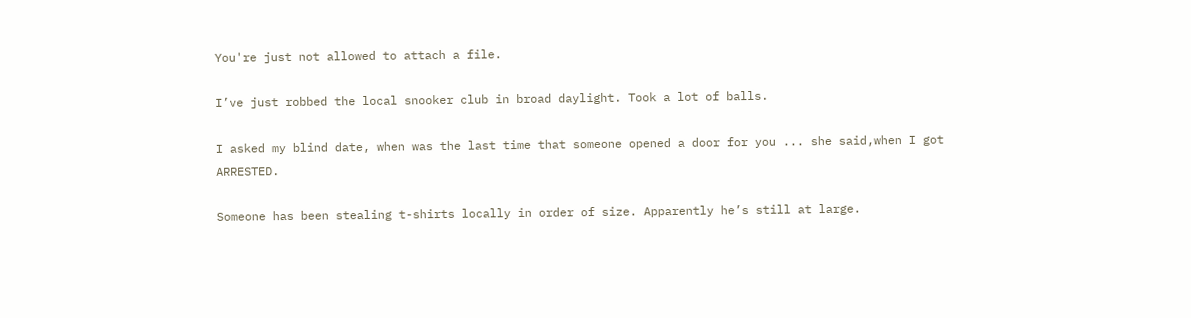You're just not allowed to attach a file.

I’ve just robbed the local snooker club in broad daylight. Took a lot of balls.

I asked my blind date, when was the last time that someone opened a door for you ... she said,when I got ARRESTED.

Someone has been stealing t-shirts locally in order of size. Apparently he’s still at large.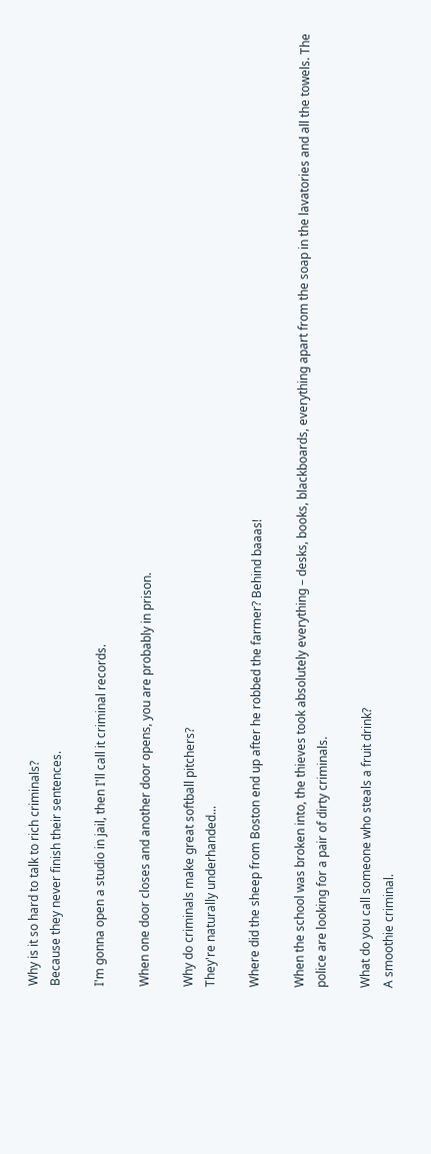Why is it so hard to talk to rich criminals?
Because they never finish their sentences.

I'm gonna open a studio in jail, then I'll call it criminal records.

When one door closes and another door opens, you are probably in prison.

Why do criminals make great softball pitchers?
They're naturally underhanded...

Where did the sheep from Boston end up after he robbed the farmer? Behind baaas!

When the school was broken into, the thieves took absolutely everything – desks, books, blackboards, everything apart from the soap in the lavatories and all the towels. The police are looking for a pair of dirty criminals.

What do you call someone who steals a fruit drink?
A smoothie criminal.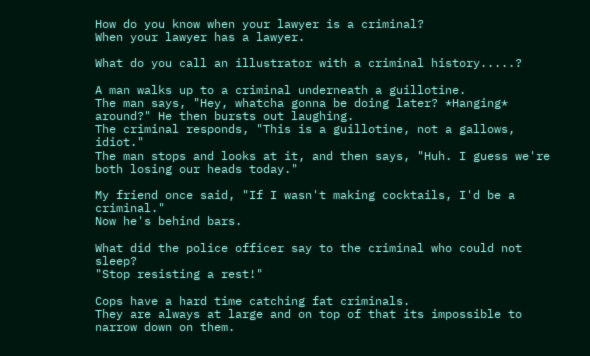How do you know when your lawyer is a criminal?
When your lawyer has a lawyer.

What do you call an illustrator with a criminal history.....?

A man walks up to a criminal underneath a guillotine.
The man says, "Hey, whatcha gonna be doing later? *Hanging* around?" He then bursts out laughing.
The criminal responds, "This is a guillotine, not a gallows, idiot."
The man stops and looks at it, and then says, "Huh. I guess we're both losing our heads today."

My friend once said, "If I wasn't making cocktails, I'd be a criminal."
Now he's behind bars.

What did the police officer say to the criminal who could not sleep?
"Stop resisting a rest!"

Cops have a hard time catching fat criminals.
They are always at large and on top of that its impossible to narrow down on them.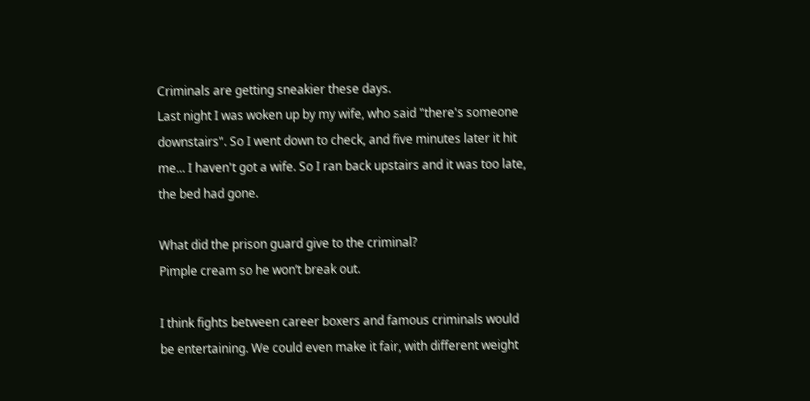Criminals are getting sneakier these days.
Last night I was woken up by my wife, who said "there's someone downstairs". So I went down to check, and five minutes later it hit me... I haven't got a wife. So I ran back upstairs and it was too late, the bed had gone.

What did the prison guard give to the criminal?
Pimple cream so he won’t break out.

I think fights between career boxers and famous criminals would be entertaining. We could even make it fair, with different weight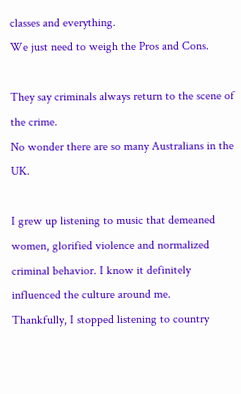classes and everything.
We just need to weigh the Pros and Cons.

They say criminals always return to the scene of the crime.
No wonder there are so many Australians in the UK.

I grew up listening to music that demeaned women, glorified violence and normalized criminal behavior. I know it definitely influenced the culture around me.
Thankfully, I stopped listening to country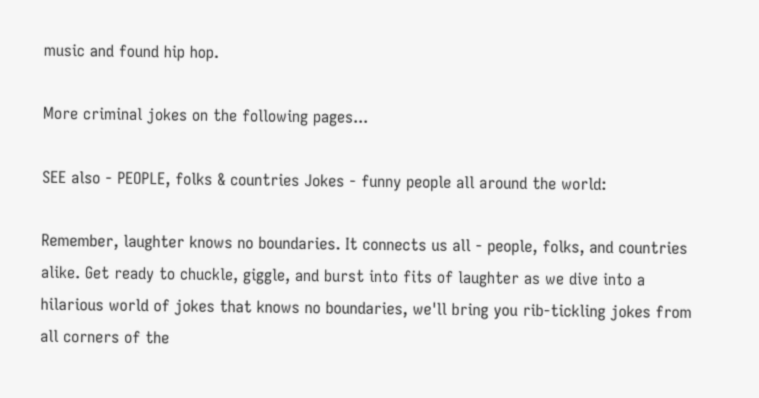music and found hip hop.

More criminal jokes on the following pages...

SEE also - PEOPLE, folks & countries Jokes - funny people all around the world:

Remember, laughter knows no boundaries. It connects us all - people, folks, and countries alike. Get ready to chuckle, giggle, and burst into fits of laughter as we dive into a hilarious world of jokes that knows no boundaries, we'll bring you rib-tickling jokes from all corners of the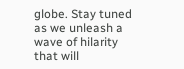globe. Stay tuned as we unleash a wave of hilarity that will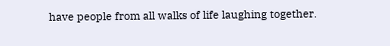have people from all walks of life laughing together.